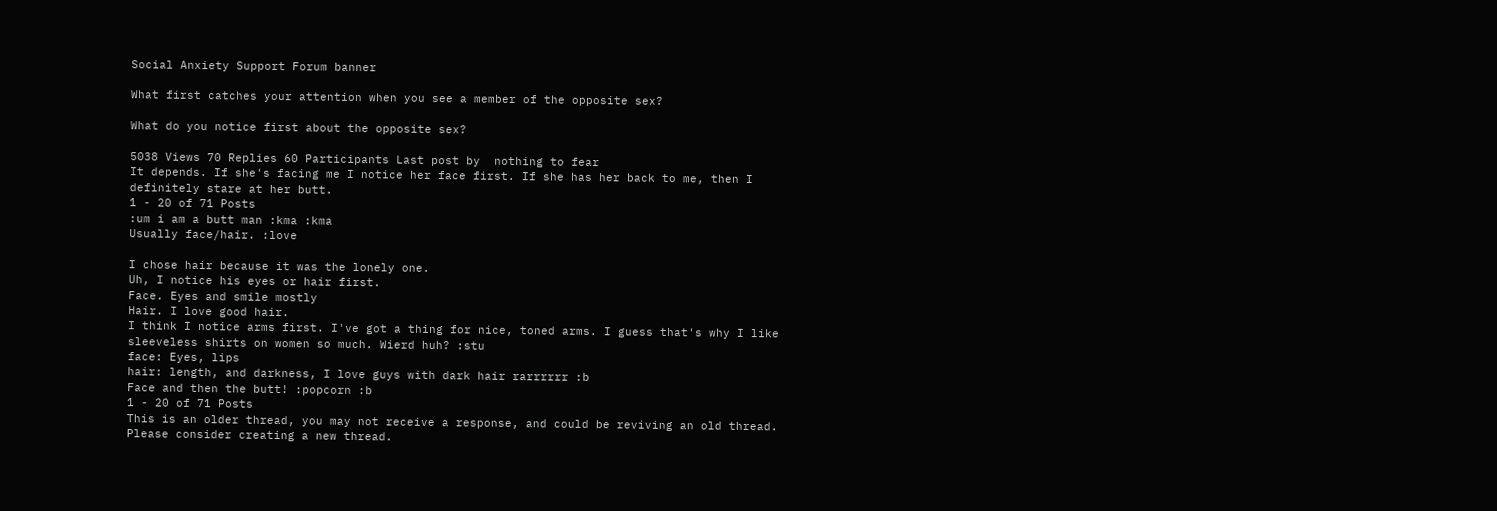Social Anxiety Support Forum banner

What first catches your attention when you see a member of the opposite sex?

What do you notice first about the opposite sex?

5038 Views 70 Replies 60 Participants Last post by  nothing to fear
It depends. If she's facing me I notice her face first. If she has her back to me, then I definitely stare at her butt.
1 - 20 of 71 Posts
:um i am a butt man :kma :kma
Usually face/hair. :love

I chose hair because it was the lonely one.
Uh, I notice his eyes or hair first.
Face. Eyes and smile mostly
Hair. I love good hair.
I think I notice arms first. I've got a thing for nice, toned arms. I guess that's why I like sleeveless shirts on women so much. Wierd huh? :stu
face: Eyes, lips
hair: length, and darkness, I love guys with dark hair rarrrrrr :b
Face and then the butt! :popcorn :b
1 - 20 of 71 Posts
This is an older thread, you may not receive a response, and could be reviving an old thread. Please consider creating a new thread.